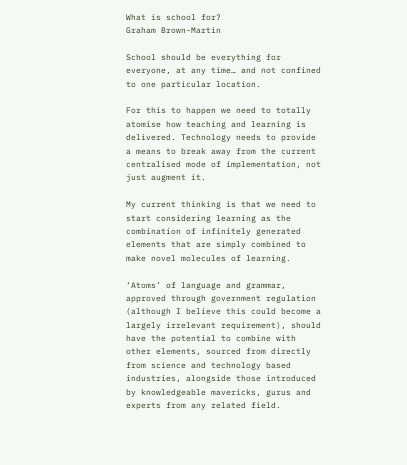What is school for?
Graham Brown-Martin

School should be everything for everyone, at any time… and not confined to one particular location.

For this to happen we need to totally atomise how teaching and learning is delivered. Technology needs to provide a means to break away from the current centralised mode of implementation, not just augment it.

My current thinking is that we need to start considering learning as the combination of infinitely generated elements that are simply combined to make novel molecules of learning.

‘Atoms’ of language and grammar, approved through government regulation (although I believe this could become a largely irrelevant requirement), should have the potential to combine with other elements, sourced from directly from science and technology based industries, alongside those introduced by knowledgeable mavericks, gurus and experts from any related field.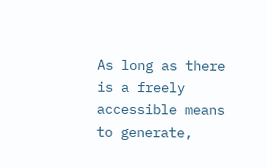As long as there is a freely accessible means to generate,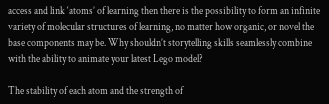access and link ‘atoms’ of learning then there is the possibility to form an infinite variety of molecular structures of learning, no matter how organic, or novel the base components may be. Why shouldn’t storytelling skills seamlessly combine with the ability to animate your latest Lego model?

The stability of each atom and the strength of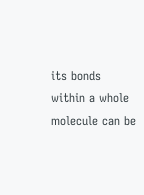its bonds within a whole molecule can be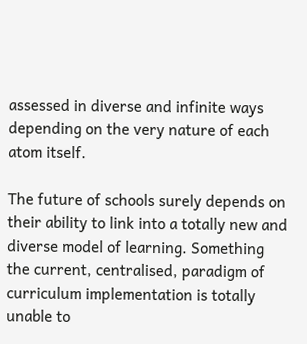assessed in diverse and infinite ways depending on the very nature of each atom itself.

The future of schools surely depends on their ability to link into a totally new and diverse model of learning. Something the current, centralised, paradigm of curriculum implementation is totally unable to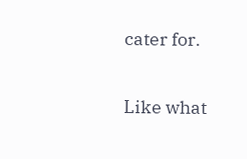cater for.

Like what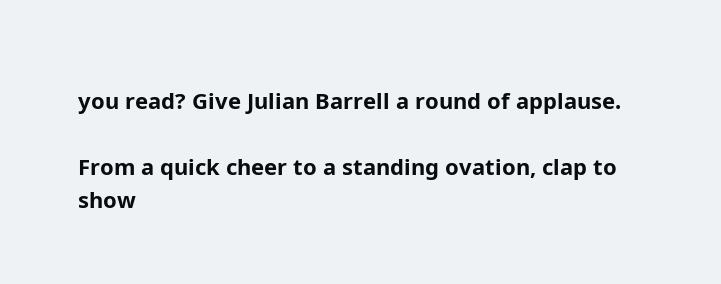you read? Give Julian Barrell a round of applause.

From a quick cheer to a standing ovation, clap to show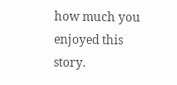how much you enjoyed this story.